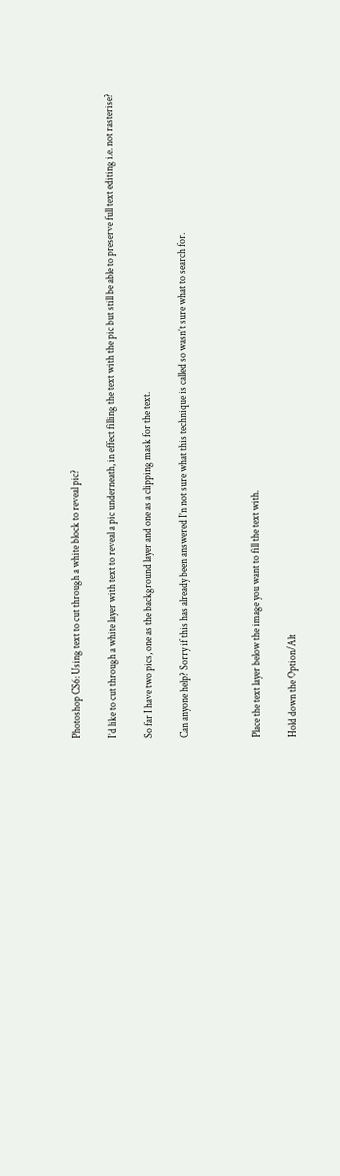Photoshop CS6: Using text to cut through a white block to reveal pic?

I’d like to cut through a white layer with text to reveal a pic underneath, in effect filling the text with the pic but still be able to preserve full text editing i.e. not rasterise?

So far I have two pics, one as the background layer and one as a clipping mask for the text.

Can anyone help? Sorry if this has already been answered I’n not sure what this technique is called so wasn’t sure what to search for.



Place the text layer below the image you want to fill the text with.

Hold down the Option/Alt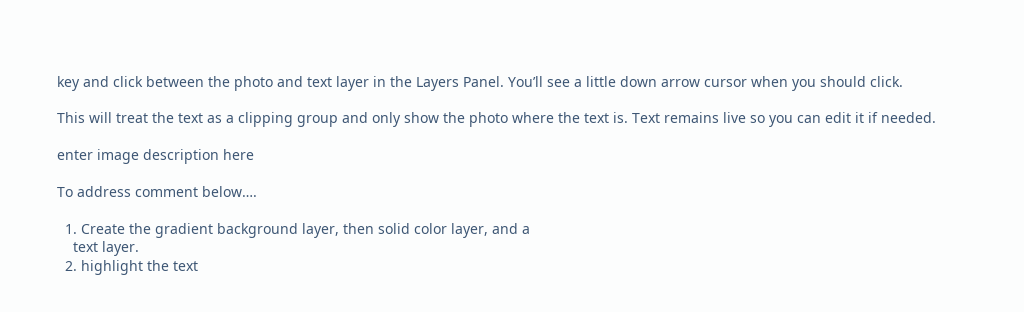key and click between the photo and text layer in the Layers Panel. You’ll see a little down arrow cursor when you should click.

This will treat the text as a clipping group and only show the photo where the text is. Text remains live so you can edit it if needed.

enter image description here

To address comment below….

  1. Create the gradient background layer, then solid color layer, and a
    text layer.
  2. highlight the text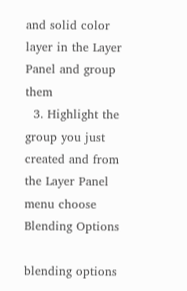and solid color layer in the Layer Panel and group them
  3. Highlight the group you just created and from the Layer Panel menu choose Blending Options

blending options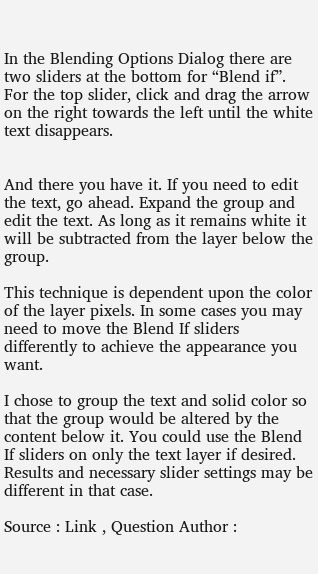In the Blending Options Dialog there are two sliders at the bottom for “Blend if”. For the top slider, click and drag the arrow on the right towards the left until the white text disappears.


And there you have it. If you need to edit the text, go ahead. Expand the group and edit the text. As long as it remains white it will be subtracted from the layer below the group.

This technique is dependent upon the color of the layer pixels. In some cases you may need to move the Blend If sliders differently to achieve the appearance you want.

I chose to group the text and solid color so that the group would be altered by the content below it. You could use the Blend If sliders on only the text layer if desired. Results and necessary slider settings may be different in that case.

Source : Link , Question Author :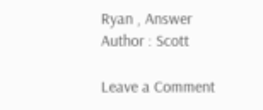Ryan , Answer Author : Scott

Leave a Comment